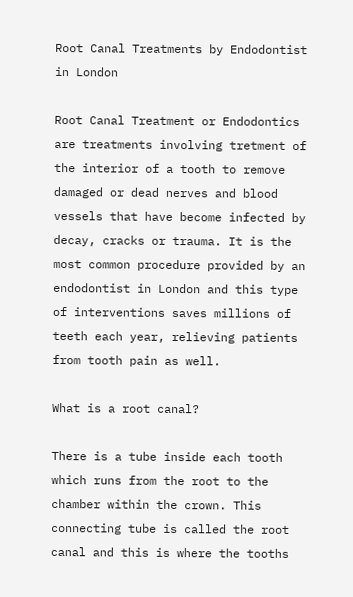Root Canal Treatments by Endodontist in London

Root Canal Treatment or Endodontics are treatments involving tretment of the interior of a tooth to remove damaged or dead nerves and blood vessels that have become infected by decay, cracks or trauma. It is the most common procedure provided by an endodontist in London and this type of interventions saves millions of teeth each year, relieving patients from tooth pain as well.

What is a root canal?

There is a tube inside each tooth which runs from the root to the chamber within the crown. This connecting tube is called the root canal and this is where the tooths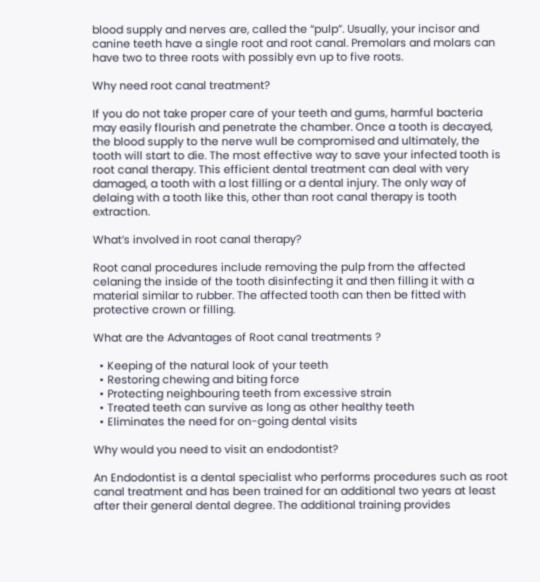blood supply and nerves are, called the “pulp”. Usually, your incisor and canine teeth have a single root and root canal. Premolars and molars can have two to three roots with possibly evn up to five roots.

Why need root canal treatment?

If you do not take proper care of your teeth and gums, harmful bacteria may easily flourish and penetrate the chamber. Once a tooth is decayed, the blood supply to the nerve wull be compromised and ultimately, the tooth will start to die. The most effective way to save your infected tooth is root canal therapy. This efficient dental treatment can deal with very damaged, a tooth with a lost filling or a dental injury. The only way of delaing with a tooth like this, other than root canal therapy is tooth extraction.

What’s involved in root canal therapy?

Root canal procedures include removing the pulp from the affected celaning the inside of the tooth disinfecting it and then filling it with a material similar to rubber. The affected tooth can then be fitted with protective crown or filling.

What are the Advantages of Root canal treatments ?

  • Keeping of the natural look of your teeth
  • Restoring chewing and biting force
  • Protecting neighbouring teeth from excessive strain
  • Treated teeth can survive as long as other healthy teeth
  • Eliminates the need for on-going dental visits

Why would you need to visit an endodontist?

An Endodontist is a dental specialist who performs procedures such as root canal treatment and has been trained for an additional two years at least after their general dental degree. The additional training provides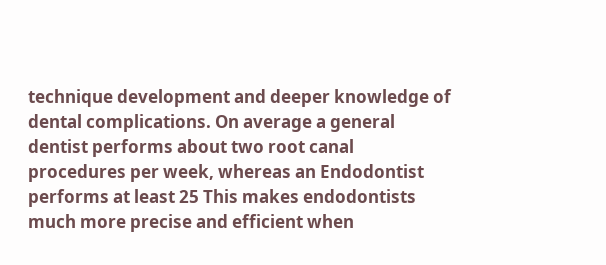technique development and deeper knowledge of dental complications. On average a general dentist performs about two root canal procedures per week, whereas an Endodontist performs at least 25 This makes endodontists much more precise and efficient when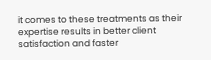it comes to these treatments as their expertise results in better client satisfaction and faster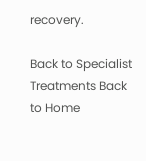recovery.

Back to Specialist Treatments Back to Home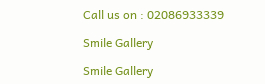Call us on : 02086933339

Smile Gallery

Smile Gallery